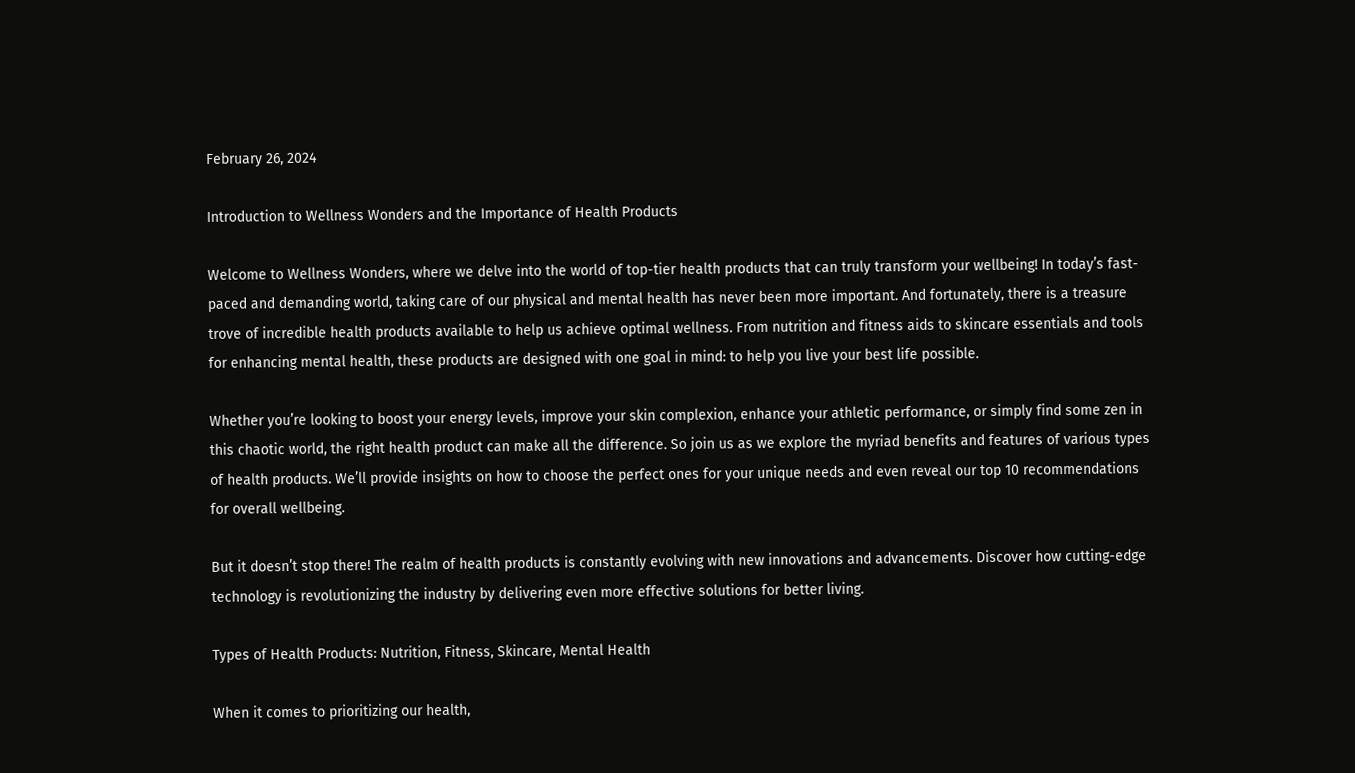February 26, 2024

Introduction to Wellness Wonders and the Importance of Health Products

Welcome to Wellness Wonders, where we delve into the world of top-tier health products that can truly transform your wellbeing! In today’s fast-paced and demanding world, taking care of our physical and mental health has never been more important. And fortunately, there is a treasure trove of incredible health products available to help us achieve optimal wellness. From nutrition and fitness aids to skincare essentials and tools for enhancing mental health, these products are designed with one goal in mind: to help you live your best life possible.

Whether you’re looking to boost your energy levels, improve your skin complexion, enhance your athletic performance, or simply find some zen in this chaotic world, the right health product can make all the difference. So join us as we explore the myriad benefits and features of various types of health products. We’ll provide insights on how to choose the perfect ones for your unique needs and even reveal our top 10 recommendations for overall wellbeing.

But it doesn’t stop there! The realm of health products is constantly evolving with new innovations and advancements. Discover how cutting-edge technology is revolutionizing the industry by delivering even more effective solutions for better living.

Types of Health Products: Nutrition, Fitness, Skincare, Mental Health

When it comes to prioritizing our health,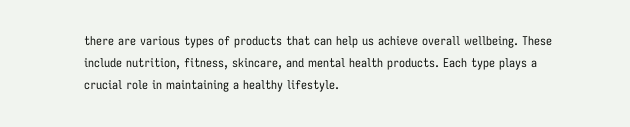there are various types of products that can help us achieve overall wellbeing. These include nutrition, fitness, skincare, and mental health products. Each type plays a crucial role in maintaining a healthy lifestyle.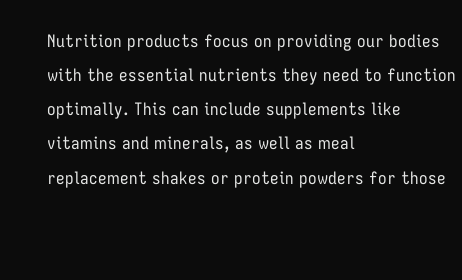Nutrition products focus on providing our bodies with the essential nutrients they need to function optimally. This can include supplements like vitamins and minerals, as well as meal replacement shakes or protein powders for those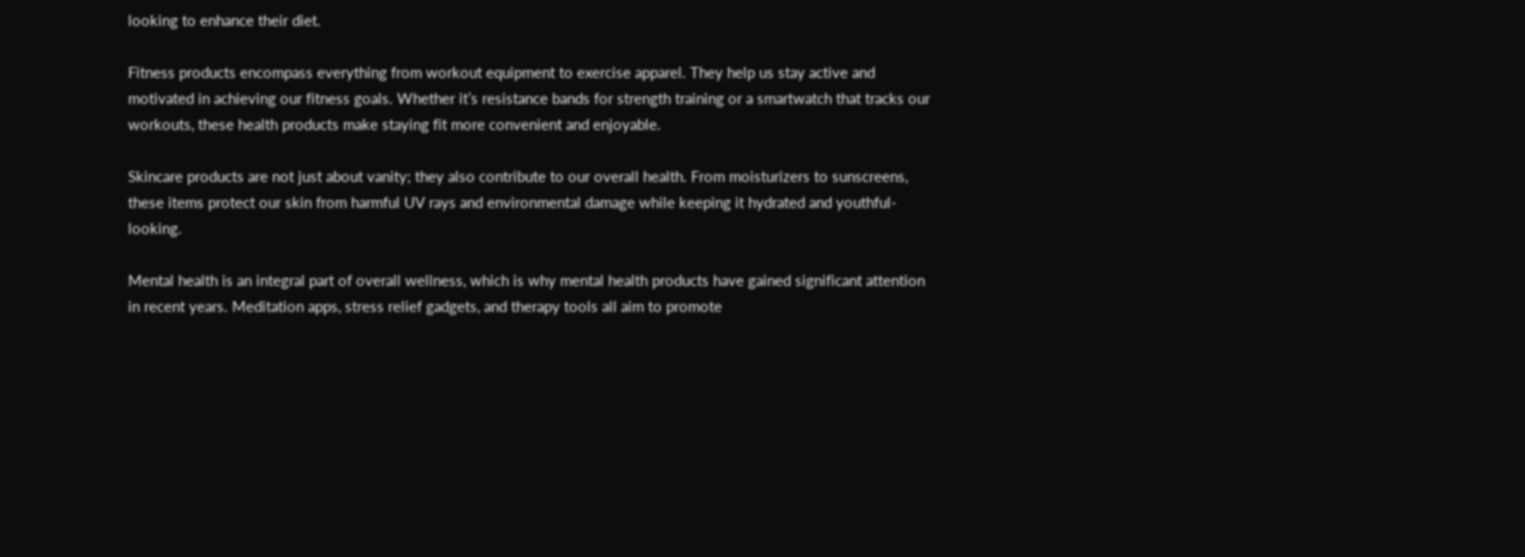looking to enhance their diet.

Fitness products encompass everything from workout equipment to exercise apparel. They help us stay active and motivated in achieving our fitness goals. Whether it’s resistance bands for strength training or a smartwatch that tracks our workouts, these health products make staying fit more convenient and enjoyable.

Skincare products are not just about vanity; they also contribute to our overall health. From moisturizers to sunscreens, these items protect our skin from harmful UV rays and environmental damage while keeping it hydrated and youthful-looking.

Mental health is an integral part of overall wellness, which is why mental health products have gained significant attention in recent years. Meditation apps, stress relief gadgets, and therapy tools all aim to promote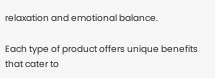relaxation and emotional balance.

Each type of product offers unique benefits that cater to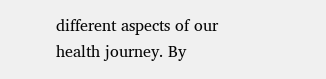different aspects of our health journey. By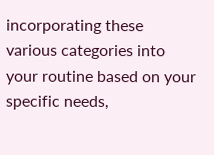incorporating these various categories into your routine based on your specific needs,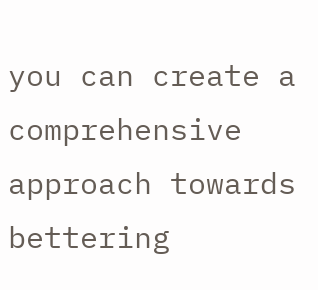you can create a comprehensive approach towards bettering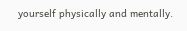yourself physically and mentally.